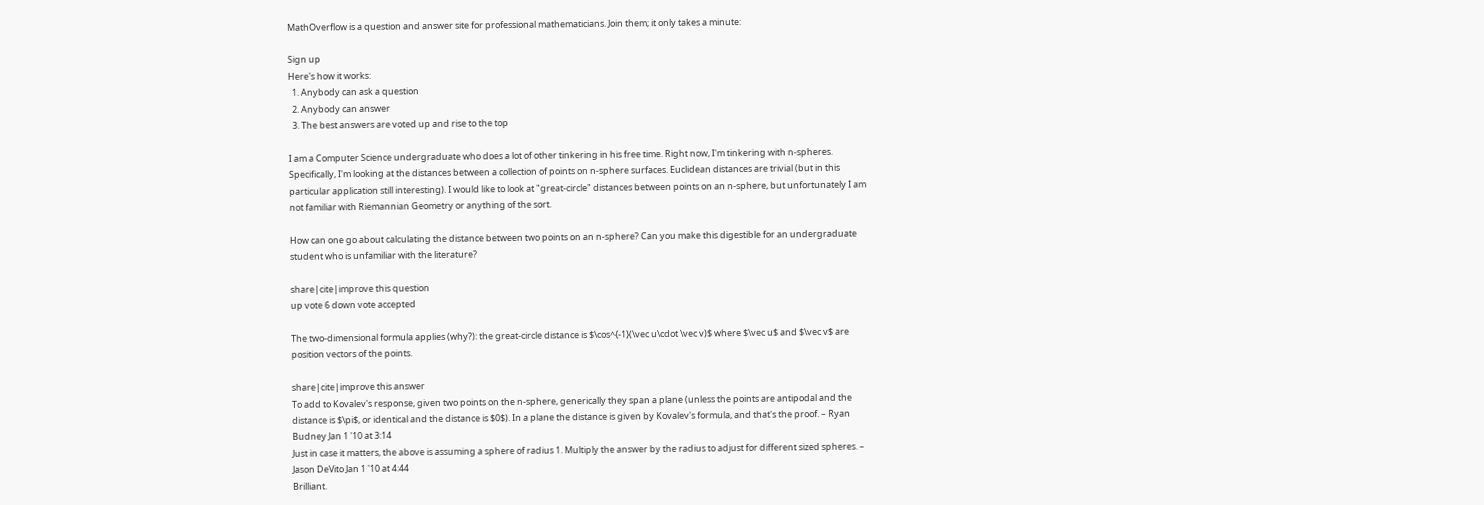MathOverflow is a question and answer site for professional mathematicians. Join them; it only takes a minute:

Sign up
Here's how it works:
  1. Anybody can ask a question
  2. Anybody can answer
  3. The best answers are voted up and rise to the top

I am a Computer Science undergraduate who does a lot of other tinkering in his free time. Right now, I'm tinkering with n-spheres. Specifically, I'm looking at the distances between a collection of points on n-sphere surfaces. Euclidean distances are trivial (but in this particular application still interesting). I would like to look at "great-circle" distances between points on an n-sphere, but unfortunately I am not familiar with Riemannian Geometry or anything of the sort.

How can one go about calculating the distance between two points on an n-sphere? Can you make this digestible for an undergraduate student who is unfamiliar with the literature?

share|cite|improve this question
up vote 6 down vote accepted

The two-dimensional formula applies (why?): the great-circle distance is $\cos^{-1}(\vec u\cdot \vec v)$ where $\vec u$ and $\vec v$ are position vectors of the points.

share|cite|improve this answer
To add to Kovalev's response, given two points on the n-sphere, generically they span a plane (unless the points are antipodal and the distance is $\pi$, or identical and the distance is $0$). In a plane the distance is given by Kovalev's formula, and that's the proof. – Ryan Budney Jan 1 '10 at 3:14
Just in case it matters, the above is assuming a sphere of radius 1. Multiply the answer by the radius to adjust for different sized spheres. – Jason DeVito Jan 1 '10 at 4:44
Brilliant.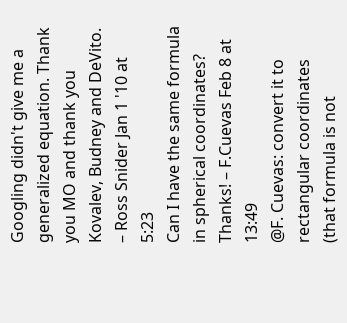Googling didn't give me a generalized equation. Thank you MO and thank you Kovalev, Budney and DeVito. – Ross Snider Jan 1 '10 at 5:23
Can I have the same formula in spherical coordinates? Thanks! – F.Cuevas Feb 8 at 13:49
@F. Cuevas: convert it to rectangular coordinates (that formula is not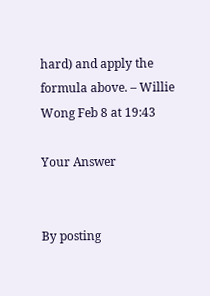hard) and apply the formula above. – Willie Wong Feb 8 at 19:43

Your Answer


By posting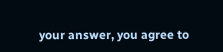your answer, you agree to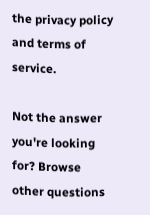the privacy policy and terms of service.

Not the answer you're looking for? Browse other questions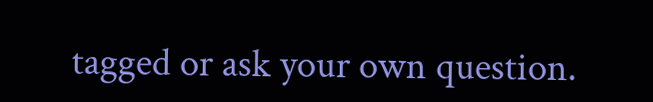tagged or ask your own question.